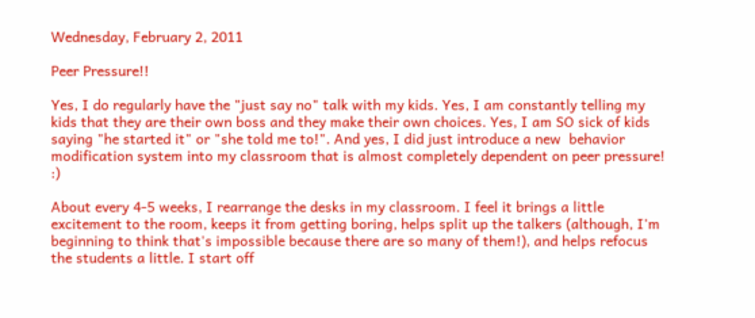Wednesday, February 2, 2011

Peer Pressure!!

Yes, I do regularly have the "just say no" talk with my kids. Yes, I am constantly telling my kids that they are their own boss and they make their own choices. Yes, I am SO sick of kids saying "he started it" or "she told me to!". And yes, I did just introduce a new  behavior modification system into my classroom that is almost completely dependent on peer pressure! :)

About every 4-5 weeks, I rearrange the desks in my classroom. I feel it brings a little excitement to the room, keeps it from getting boring, helps split up the talkers (although, I'm beginning to think that's impossible because there are so many of them!), and helps refocus the students a little. I start off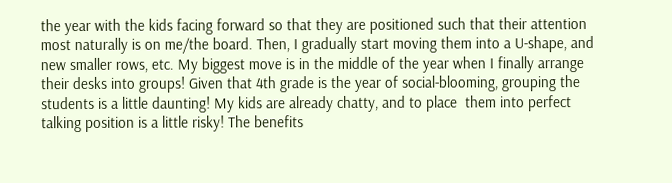the year with the kids facing forward so that they are positioned such that their attention most naturally is on me/the board. Then, I gradually start moving them into a U-shape, and new smaller rows, etc. My biggest move is in the middle of the year when I finally arrange their desks into groups! Given that 4th grade is the year of social-blooming, grouping the students is a little daunting! My kids are already chatty, and to place  them into perfect talking position is a little risky! The benefits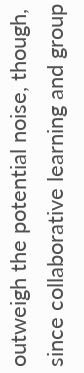outweigh the potential noise, though, since collaborative learning and group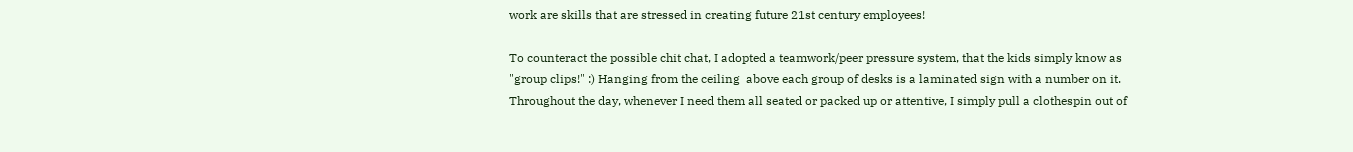work are skills that are stressed in creating future 21st century employees!

To counteract the possible chit chat, I adopted a teamwork/peer pressure system, that the kids simply know as "group clips!" :) Hanging from the ceiling  above each group of desks is a laminated sign with a number on it. Throughout the day, whenever I need them all seated or packed up or attentive, I simply pull a clothespin out of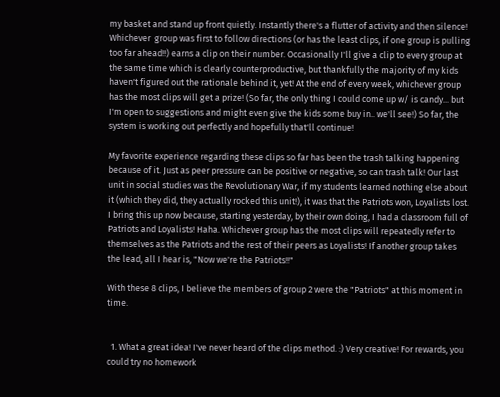my basket and stand up front quietly. Instantly there's a flutter of activity and then silence! Whichever  group was first to follow directions (or has the least clips, if one group is pulling too far ahead!!) earns a clip on their number. Occasionally I'll give a clip to every group at the same time which is clearly counterproductive, but thankfully the majority of my kids haven't figured out the rationale behind it, yet! At the end of every week, whichever group has the most clips will get a prize! (So far, the only thing I could come up w/ is candy... but I'm open to suggestions and might even give the kids some buy in.. we'll see!) So far, the system is working out perfectly and hopefully that'll continue!

My favorite experience regarding these clips so far has been the trash talking happening because of it. Just as peer pressure can be positive or negative, so can trash talk! Our last unit in social studies was the Revolutionary War, if my students learned nothing else about it (which they did, they actually rocked this unit!), it was that the Patriots won, Loyalists lost. I bring this up now because, starting yesterday, by their own doing, I had a classroom full of Patriots and Loyalists! Haha. Whichever group has the most clips will repeatedly refer to themselves as the Patriots and the rest of their peers as Loyalists! If another group takes the lead, all I hear is, "Now we're the Patriots!!"

With these 8 clips, I believe the members of group 2 were the "Patriots" at this moment in time.


  1. What a great idea! I've never heard of the clips method. :) Very creative! For rewards, you could try no homework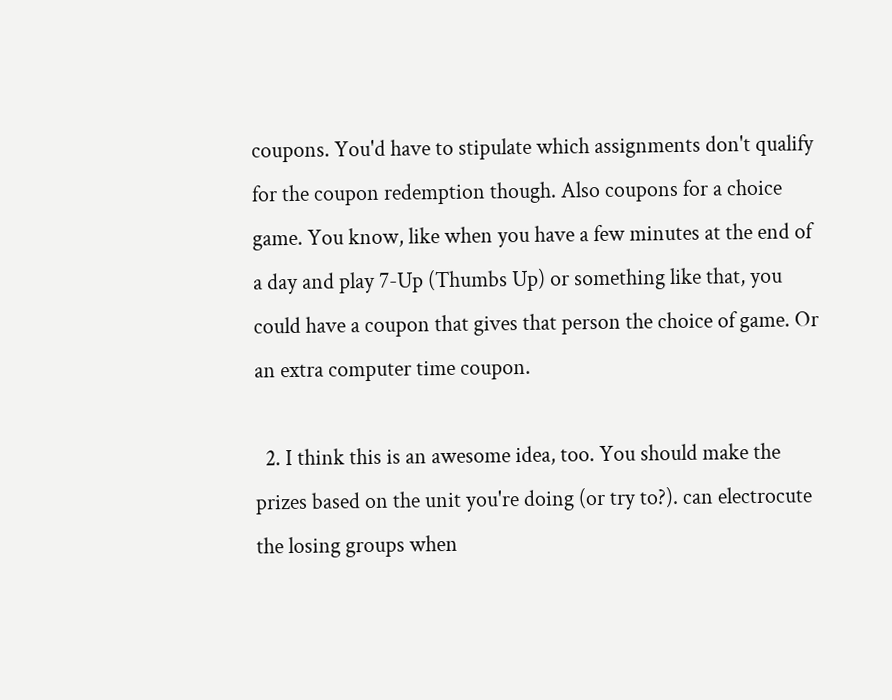coupons. You'd have to stipulate which assignments don't qualify for the coupon redemption though. Also coupons for a choice game. You know, like when you have a few minutes at the end of a day and play 7-Up (Thumbs Up) or something like that, you could have a coupon that gives that person the choice of game. Or an extra computer time coupon.

  2. I think this is an awesome idea, too. You should make the prizes based on the unit you're doing (or try to?). can electrocute the losing groups when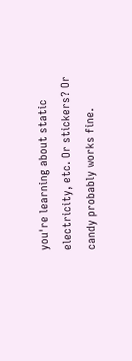you're learning about static electricity, etc. Or stickers? Or candy probably works fine.